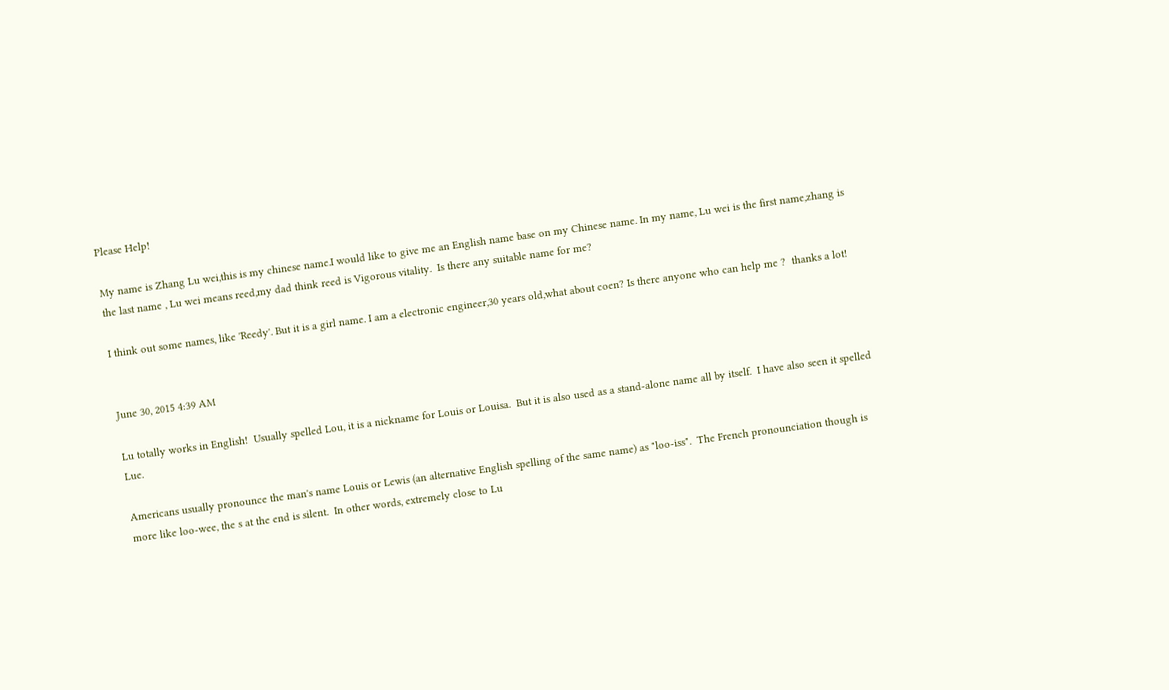Please Help!

My name is Zhang Lu wei,this is my chinese name.I would like to give me an English name base on my Chinese name. In my name, Lu wei is the first name,zhang is the last name , Lu wei means reed,my dad think reed is Vigorous vitality.  Is there any suitable name for me?

I think out some names, like 'Reedy'. But it is a girl name. I am a electronic engineer,30 years old,what about coen? Is there anyone who can help me ?  thanks a lot!


June 30, 2015 4:39 AM

Lu totally works in English!  Usually spelled Lou, it is a nickname for Louis or Louisa.  But it is also used as a stand-alone name all by itself.  I have also seen it spelled Lue.

Americans usually pronounce the man's name Louis or Lewis (an alternative English spelling of the same name) as "loo-iss".  The French pronounciation though is more like loo-wee, the s at the end is silent.  In other words, extremely close to Lu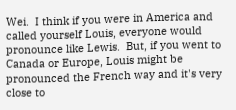Wei.  I think if you were in America and called yourself Louis, everyone would pronounce like Lewis.  But, if you went to Canada or Europe, Louis might be pronounced the French way and it's very close to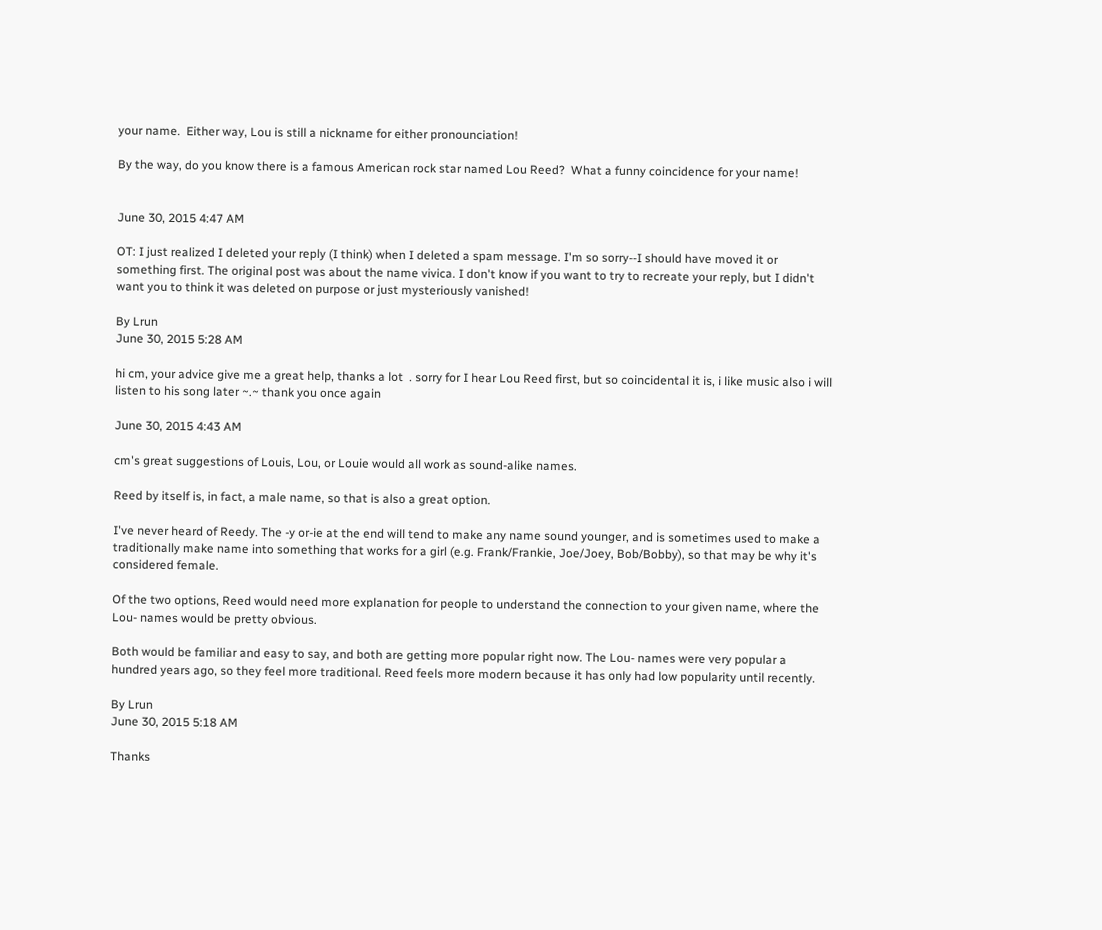your name.  Either way, Lou is still a nickname for either pronounciation!

By the way, do you know there is a famous American rock star named Lou Reed?  What a funny coincidence for your name!


June 30, 2015 4:47 AM

OT: I just realized I deleted your reply (I think) when I deleted a spam message. I'm so sorry--I should have moved it or something first. The original post was about the name vivica. I don't know if you want to try to recreate your reply, but I didn't want you to think it was deleted on purpose or just mysteriously vanished!

By Lrun
June 30, 2015 5:28 AM

hi cm, your advice give me a great help, thanks a lot  . sorry for I hear Lou Reed first, but so coincidental it is, i like music also i will listen to his song later ~.~ thank you once again

June 30, 2015 4:43 AM

cm's great suggestions of Louis, Lou, or Louie would all work as sound-alike names.

Reed by itself is, in fact, a male name, so that is also a great option.

I've never heard of Reedy. The -y or-ie at the end will tend to make any name sound younger, and is sometimes used to make a traditionally make name into something that works for a girl (e.g. Frank/Frankie, Joe/Joey, Bob/Bobby), so that may be why it's considered female.

Of the two options, Reed would need more explanation for people to understand the connection to your given name, where the Lou- names would be pretty obvious.

Both would be familiar and easy to say, and both are getting more popular right now. The Lou- names were very popular a hundred years ago, so they feel more traditional. Reed feels more modern because it has only had low popularity until recently.

By Lrun
June 30, 2015 5:18 AM

Thanks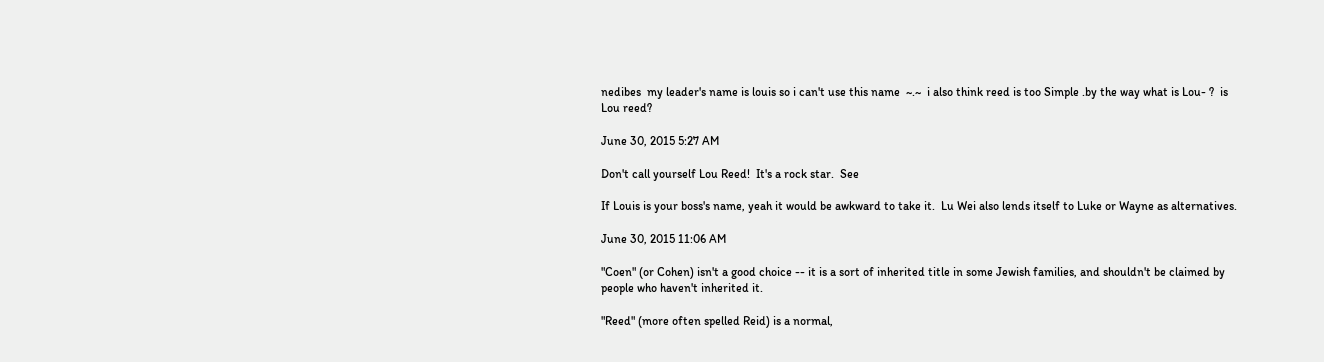nedibes  my leader's name is louis so i can't use this name  ~.~  i also think reed is too Simple .by the way what is Lou- ?  is Lou reed?

June 30, 2015 5:27 AM

Don't call yourself Lou Reed!  It's a rock star.  See

If Louis is your boss's name, yeah it would be awkward to take it.  Lu Wei also lends itself to Luke or Wayne as alternatives.

June 30, 2015 11:06 AM

"Coen" (or Cohen) isn't a good choice -- it is a sort of inherited title in some Jewish families, and shouldn't be claimed by people who haven't inherited it.

"Reed" (more often spelled Reid) is a normal,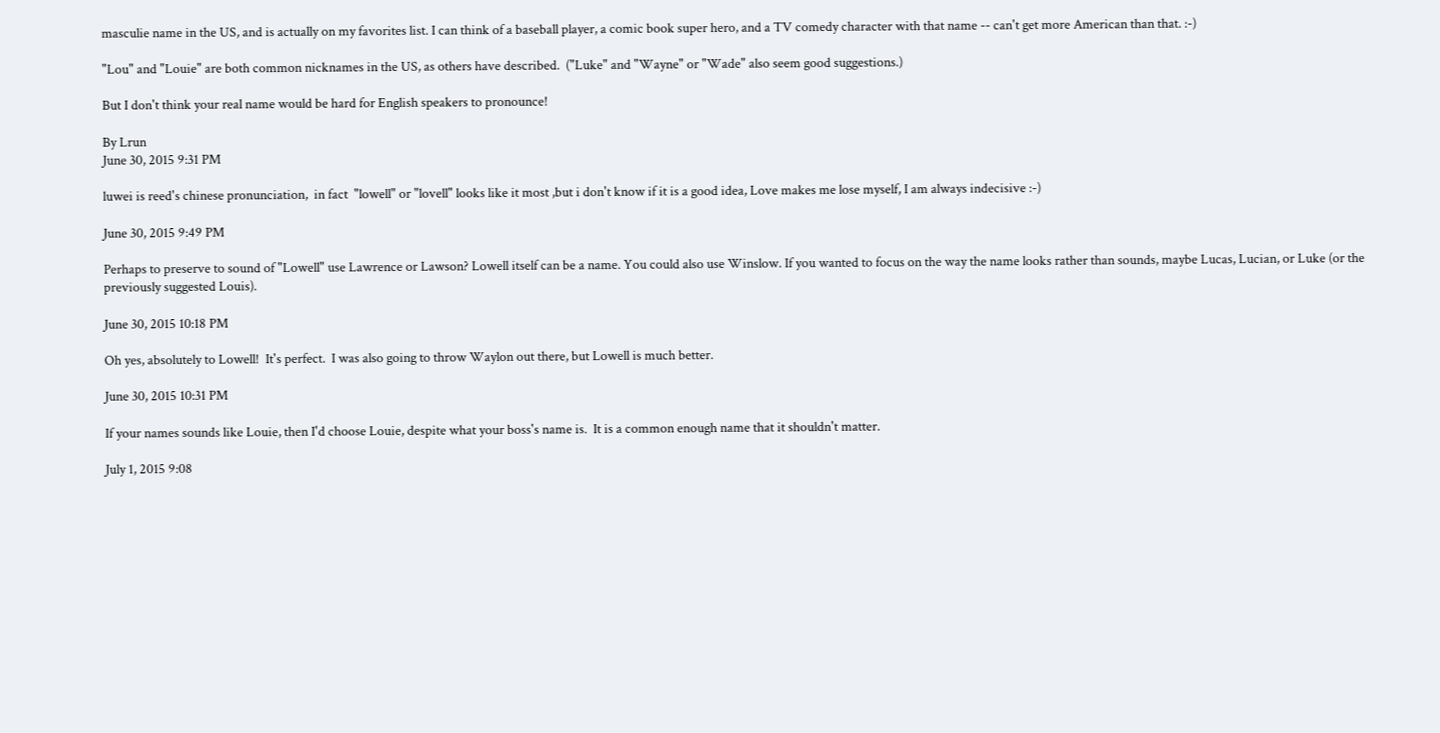masculie name in the US, and is actually on my favorites list. I can think of a baseball player, a comic book super hero, and a TV comedy character with that name -- can't get more American than that. :-)

"Lou" and "Louie" are both common nicknames in the US, as others have described.  ("Luke" and "Wayne" or "Wade" also seem good suggestions.)

But I don't think your real name would be hard for English speakers to pronounce!

By Lrun
June 30, 2015 9:31 PM

luwei is reed's chinese pronunciation,  in fact  "lowell" or "lovell" looks like it most ,but i don't know if it is a good idea, Love makes me lose myself, I am always indecisive :-)

June 30, 2015 9:49 PM

Perhaps to preserve to sound of "Lowell" use Lawrence or Lawson? Lowell itself can be a name. You could also use Winslow. If you wanted to focus on the way the name looks rather than sounds, maybe Lucas, Lucian, or Luke (or the previously suggested Louis).

June 30, 2015 10:18 PM

Oh yes, absolutely to Lowell!  It's perfect.  I was also going to throw Waylon out there, but Lowell is much better.

June 30, 2015 10:31 PM

If your names sounds like Louie, then I'd choose Louie, despite what your boss's name is.  It is a common enough name that it shouldn't matter.

July 1, 2015 9:08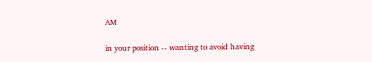AM

in your position -- wanting to avoid having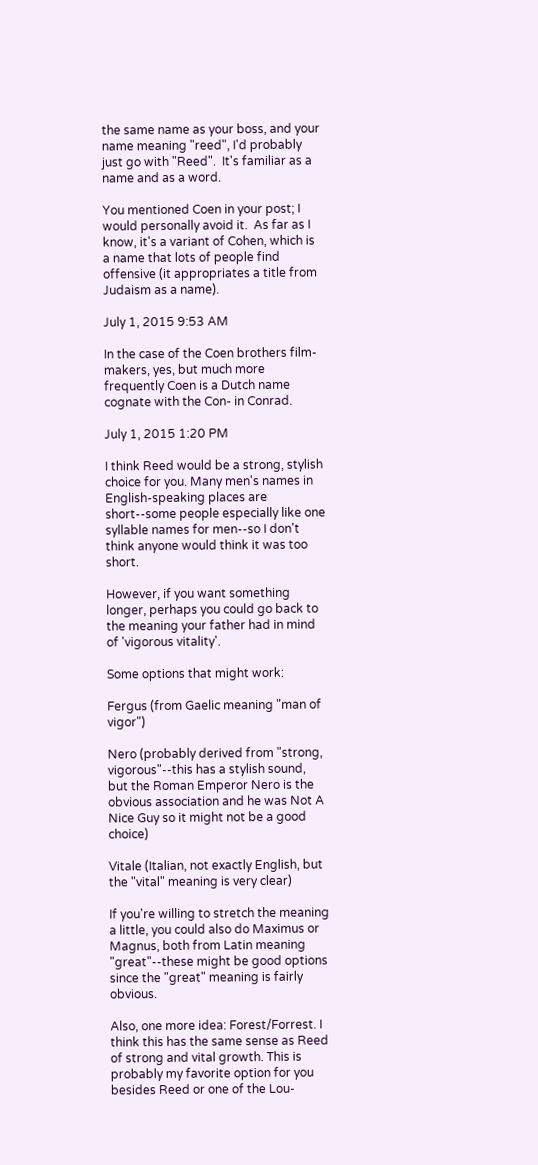the same name as your boss, and your name meaning "reed", I'd probably just go with "Reed".  It's familiar as a name and as a word.

You mentioned Coen in your post; I would personally avoid it.  As far as I know, it's a variant of Cohen, which is a name that lots of people find offensive (it appropriates a title from Judaism as a name).

July 1, 2015 9:53 AM

In the case of the Coen brothers film-makers, yes, but much more frequently Coen is a Dutch name cognate with the Con- in Conrad.

July 1, 2015 1:20 PM

I think Reed would be a strong, stylish choice for you. Many men's names in English-speaking places are short--some people especially like one syllable names for men--so I don't think anyone would think it was too short.

However, if you want something longer, perhaps you could go back to the meaning your father had in mind of 'vigorous vitality'.

Some options that might work:

Fergus (from Gaelic meaning "man of vigor")

Nero (probably derived from "strong, vigorous"--this has a stylish sound, but the Roman Emperor Nero is the obvious association and he was Not A Nice Guy so it might not be a good choice)

Vitale (Italian, not exactly English, but the "vital" meaning is very clear)

If you're willing to stretch the meaning a little, you could also do Maximus or Magnus, both from Latin meaning "great"--these might be good options since the "great" meaning is fairly obvious.

Also, one more idea: Forest/Forrest. I think this has the same sense as Reed of strong and vital growth. This is probably my favorite option for you besides Reed or one of the Lou-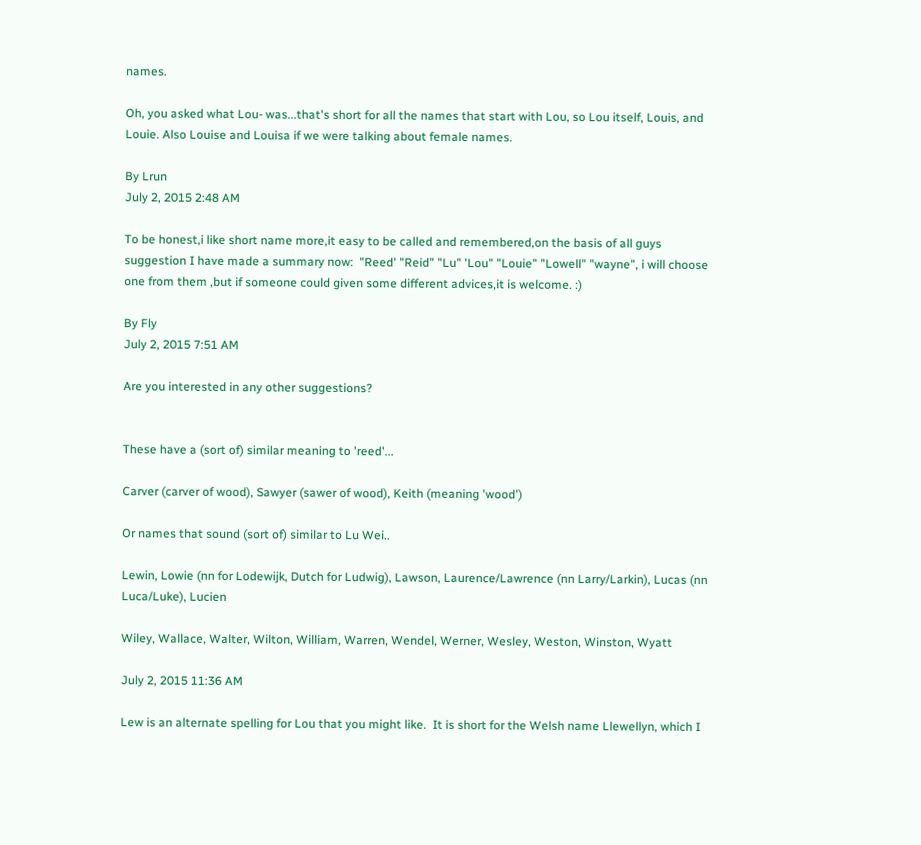names.

Oh, you asked what Lou- was...that's short for all the names that start with Lou, so Lou itself, Louis, and Louie. Also Louise and Louisa if we were talking about female names.

By Lrun
July 2, 2015 2:48 AM

To be honest,i like short name more,it easy to be called and remembered,on the basis of all guys suggestion I have made a summary now:  "Reed' "Reid" "Lu" 'Lou" "Louie" "Lowell" "wayne", i will choose one from them ,but if someone could given some different advices,it is welcome. :)

By Fly
July 2, 2015 7:51 AM

Are you interested in any other suggestions?


These have a (sort of) similar meaning to 'reed'...

Carver (carver of wood), Sawyer (sawer of wood), Keith (meaning 'wood')

Or names that sound (sort of) similar to Lu Wei..

Lewin, Lowie (nn for Lodewijk, Dutch for Ludwig), Lawson, Laurence/Lawrence (nn Larry/Larkin), Lucas (nn Luca/Luke), Lucien

Wiley, Wallace, Walter, Wilton, William, Warren, Wendel, Werner, Wesley, Weston, Winston, Wyatt

July 2, 2015 11:36 AM

Lew is an alternate spelling for Lou that you might like.  It is short for the Welsh name Llewellyn, which I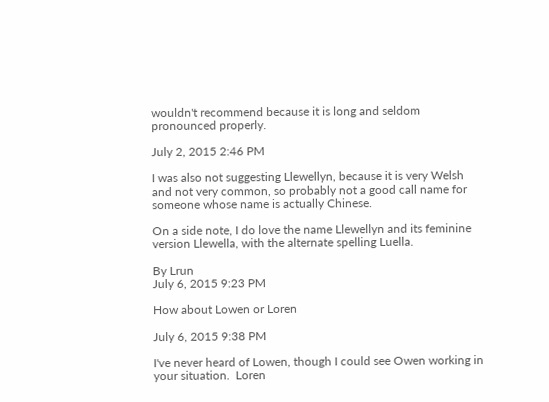wouldn't recommend because it is long and seldom pronounced properly.

July 2, 2015 2:46 PM

I was also not suggesting Llewellyn, because it is very Welsh and not very common, so probably not a good call name for someone whose name is actually Chinese.

On a side note, I do love the name Llewellyn and its feminine version Llewella, with the alternate spelling Luella.

By Lrun
July 6, 2015 9:23 PM

How about Lowen or Loren

July 6, 2015 9:38 PM

I've never heard of Lowen, though I could see Owen working in your situation.  Loren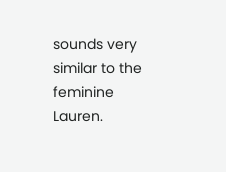sounds very similar to the feminine Lauren.